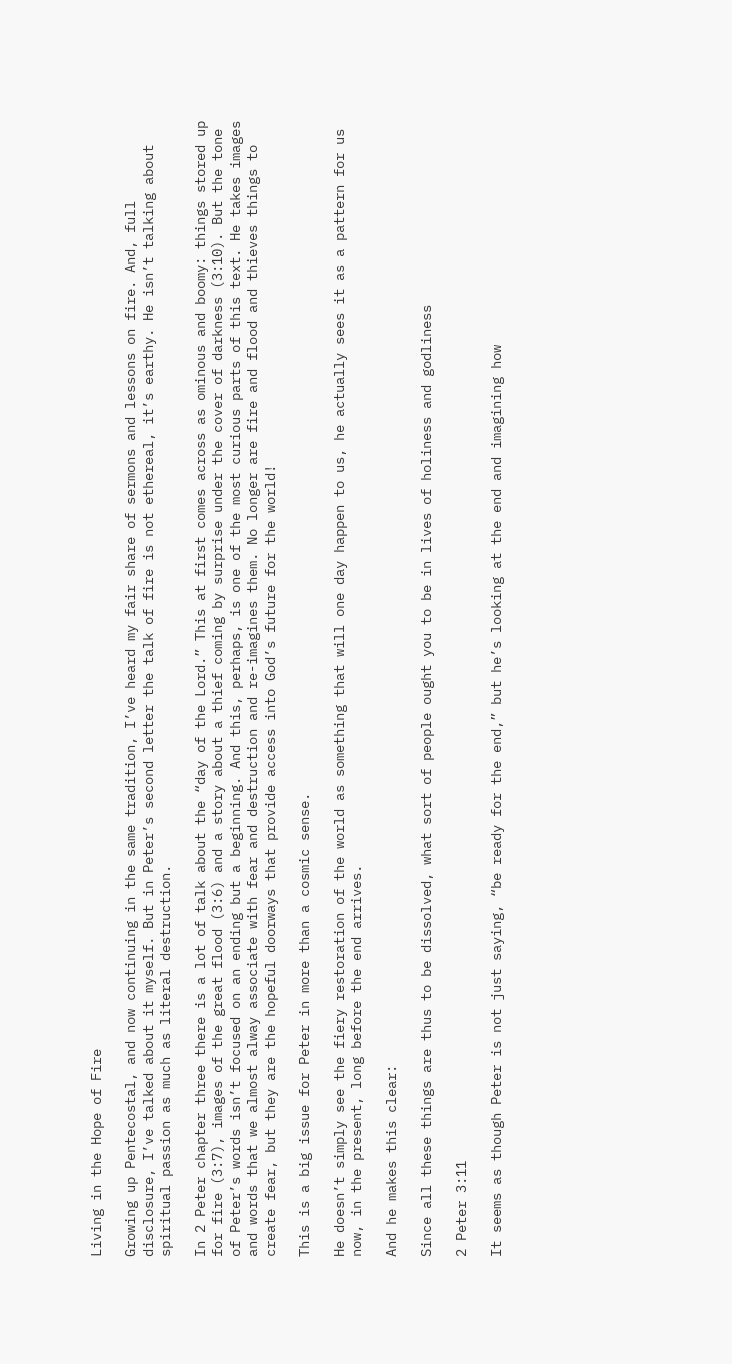Living in the Hope of Fire

Growing up Pentecostal, and now continuing in the same tradition, I’ve heard my fair share of sermons and lessons on fire. And, full disclosure, I’ve talked about it myself. But in Peter’s second letter the talk of fire is not ethereal, it’s earthy. He isn’t talking about spiritual passion as much as literal destruction.

In 2 Peter chapter three there is a lot of talk about the “day of the Lord.” This at first comes across as ominous and boomy: things stored up for fire (3:7), images of the great flood (3:6) and a story about a thief coming by surprise under the cover of darkness (3:10). But the tone of Peter’s words isn’t focused on an ending but a beginning. And this, perhaps, is one of the most curious parts of this text. He takes images and words that we almost alway associate with fear and destruction and re-imagines them. No longer are fire and flood and thieves things to create fear, but they are the hopeful doorways that provide access into God’s future for the world!

This is a big issue for Peter in more than a cosmic sense.

He doesn’t simply see the fiery restoration of the world as something that will one day happen to us, he actually sees it as a pattern for us now, in the present, long before the end arrives.

And he makes this clear:

Since all these things are thus to be dissolved, what sort of people ought you to be in lives of holiness and godliness

2 Peter 3:11

It seems as though Peter is not just saying, “be ready for the end,” but he’s looking at the end and imagining how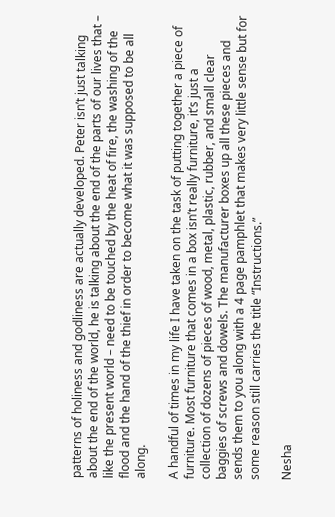patterns of holiness and godliness are actually developed. Peter isn’t just talking about the end of the world, he is talking about the end of the parts of our lives that – like the present world – need to be touched by the heat of fire, the washing of the flood and the hand of the thief in order to become what it was supposed to be all along.

A handful of times in my life I have taken on the task of putting together a piece of furniture. Most furniture that comes in a box isn’t really furniture, it’s just a collection of dozens of pieces of wood, metal, plastic, rubber, and small clear baggies of screws and dowels. The manufacturer boxes up all these pieces and sends them to you along with a 4 page pamphlet that makes very little sense but for some reason still carries the title “Instructions.”

Nesha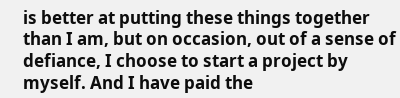is better at putting these things together than I am, but on occasion, out of a sense of defiance, I choose to start a project by myself. And I have paid the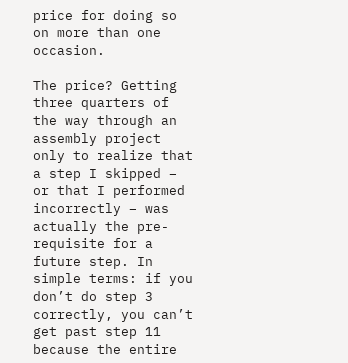price for doing so on more than one occasion.

The price? Getting three quarters of the way through an assembly project only to realize that a step I skipped – or that I performed incorrectly – was actually the pre-requisite for a future step. In simple terms: if you don’t do step 3 correctly, you can’t get past step 11 because the entire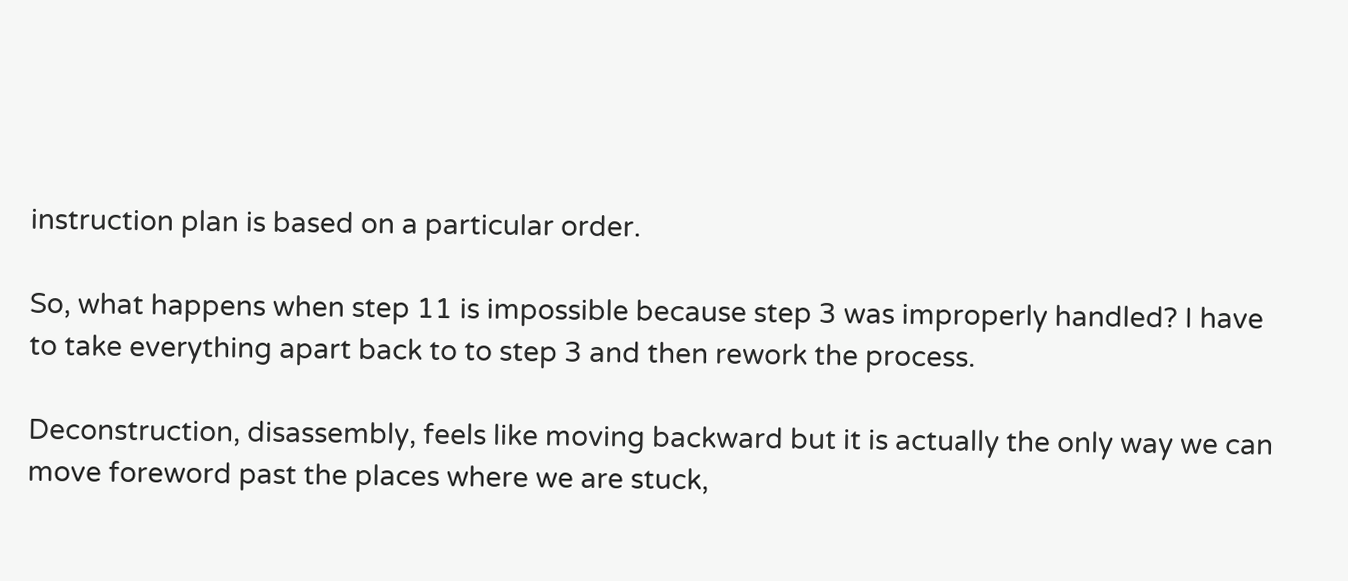instruction plan is based on a particular order.

So, what happens when step 11 is impossible because step 3 was improperly handled? I have to take everything apart back to to step 3 and then rework the process.

Deconstruction, disassembly, feels like moving backward but it is actually the only way we can move foreword past the places where we are stuck,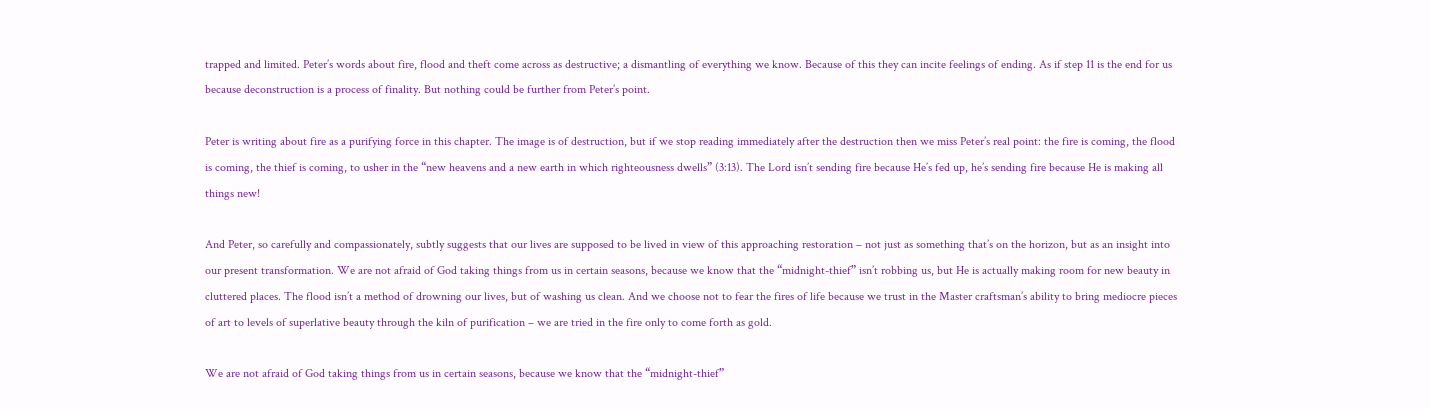trapped and limited. Peter’s words about fire, flood and theft come across as destructive; a dismantling of everything we know. Because of this they can incite feelings of ending. As if step 11 is the end for us because deconstruction is a process of finality. But nothing could be further from Peter’s point.

Peter is writing about fire as a purifying force in this chapter. The image is of destruction, but if we stop reading immediately after the destruction then we miss Peter’s real point: the fire is coming, the flood is coming, the thief is coming, to usher in the “new heavens and a new earth in which righteousness dwells” (3:13). The Lord isn’t sending fire because He’s fed up, he’s sending fire because He is making all things new!

And Peter, so carefully and compassionately, subtly suggests that our lives are supposed to be lived in view of this approaching restoration – not just as something that’s on the horizon, but as an insight into our present transformation. We are not afraid of God taking things from us in certain seasons, because we know that the “midnight-thief” isn’t robbing us, but He is actually making room for new beauty in cluttered places. The flood isn’t a method of drowning our lives, but of washing us clean. And we choose not to fear the fires of life because we trust in the Master craftsman’s ability to bring mediocre pieces of art to levels of superlative beauty through the kiln of purification – we are tried in the fire only to come forth as gold.

We are not afraid of God taking things from us in certain seasons, because we know that the “midnight-thief”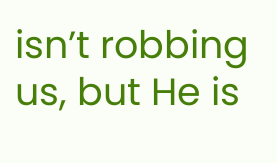isn’t robbing us, but He is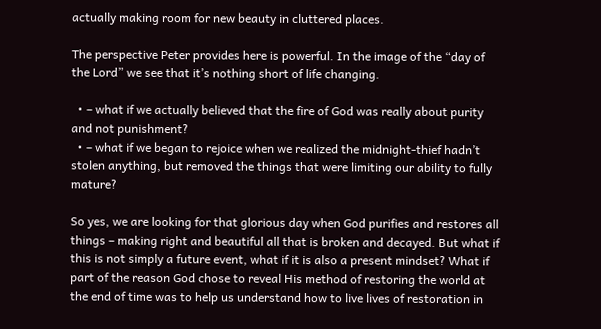actually making room for new beauty in cluttered places.

The perspective Peter provides here is powerful. In the image of the “day of the Lord” we see that it’s nothing short of life changing.

  • – what if we actually believed that the fire of God was really about purity and not punishment?
  • – what if we began to rejoice when we realized the midnight-thief hadn’t stolen anything, but removed the things that were limiting our ability to fully mature?

So yes, we are looking for that glorious day when God purifies and restores all things – making right and beautiful all that is broken and decayed. But what if this is not simply a future event, what if it is also a present mindset? What if part of the reason God chose to reveal His method of restoring the world at the end of time was to help us understand how to live lives of restoration in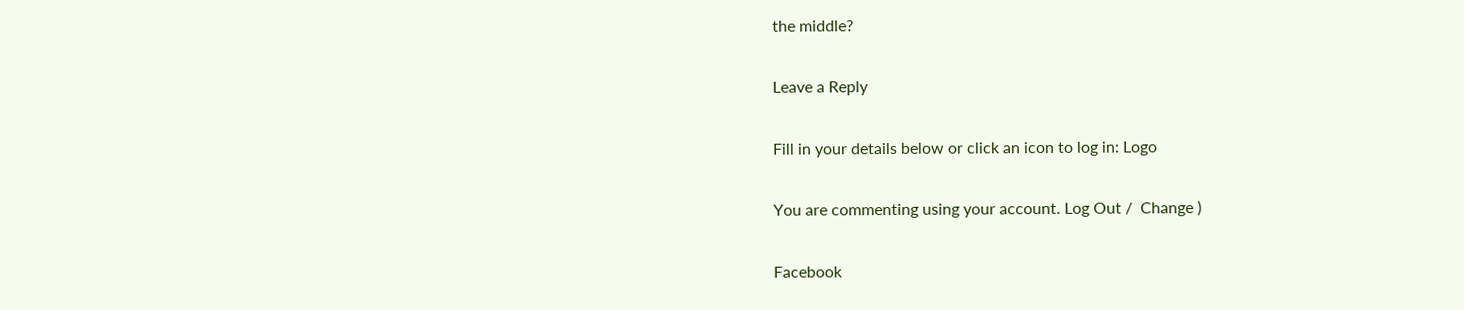the middle?

Leave a Reply

Fill in your details below or click an icon to log in: Logo

You are commenting using your account. Log Out /  Change )

Facebook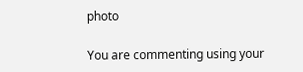photo

You are commenting using your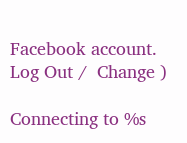Facebook account. Log Out /  Change )

Connecting to %s